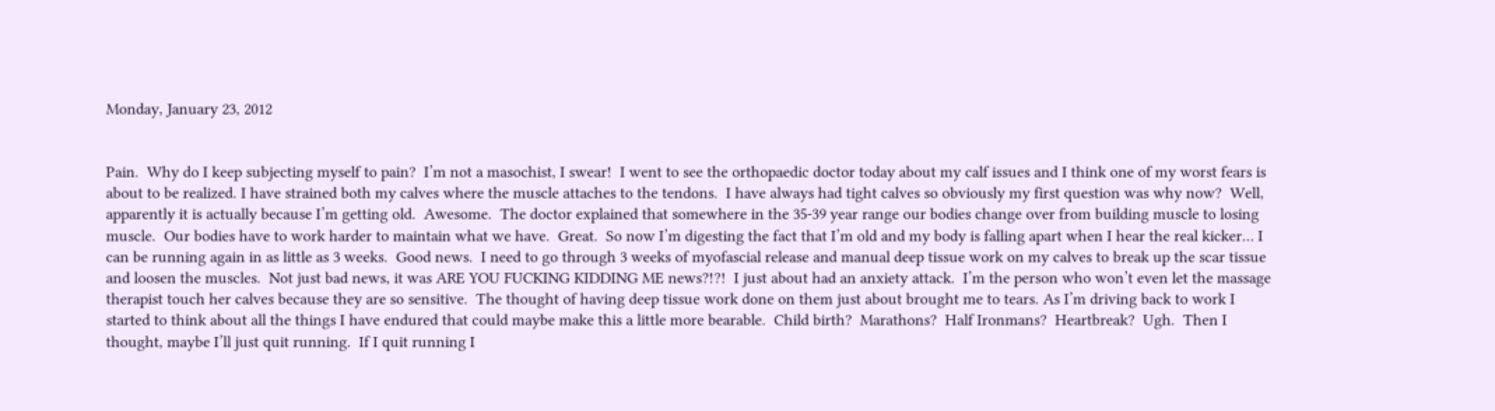Monday, January 23, 2012


Pain.  Why do I keep subjecting myself to pain?  I’m not a masochist, I swear!  I went to see the orthopaedic doctor today about my calf issues and I think one of my worst fears is about to be realized. I have strained both my calves where the muscle attaches to the tendons.  I have always had tight calves so obviously my first question was why now?  Well, apparently it is actually because I’m getting old.  Awesome.  The doctor explained that somewhere in the 35-39 year range our bodies change over from building muscle to losing muscle.  Our bodies have to work harder to maintain what we have.  Great.  So now I’m digesting the fact that I’m old and my body is falling apart when I hear the real kicker… I can be running again in as little as 3 weeks.  Good news.  I need to go through 3 weeks of myofascial release and manual deep tissue work on my calves to break up the scar tissue and loosen the muscles.  Not just bad news, it was ARE YOU FUCKING KIDDING ME news?!?!  I just about had an anxiety attack.  I’m the person who won’t even let the massage therapist touch her calves because they are so sensitive.  The thought of having deep tissue work done on them just about brought me to tears. As I’m driving back to work I started to think about all the things I have endured that could maybe make this a little more bearable.  Child birth?  Marathons?  Half Ironmans?  Heartbreak?  Ugh.  Then I thought, maybe I’ll just quit running.  If I quit running I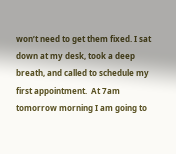won’t need to get them fixed. I sat down at my desk, took a deep breath, and called to schedule my first appointment.  At 7am tomorrow morning I am going to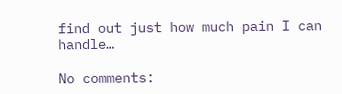find out just how much pain I can handle…

No comments: